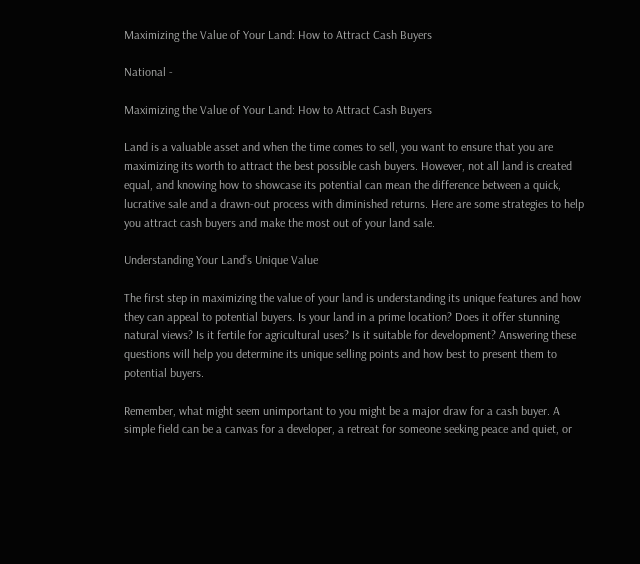Maximizing the Value of Your Land: How to Attract Cash Buyers

National -

Maximizing the Value of Your Land: How to Attract Cash Buyers

Land is a valuable asset and when the time comes to sell, you want to ensure that you are maximizing its worth to attract the best possible cash buyers. However, not all land is created equal, and knowing how to showcase its potential can mean the difference between a quick, lucrative sale and a drawn-out process with diminished returns. Here are some strategies to help you attract cash buyers and make the most out of your land sale.

Understanding Your Land’s Unique Value

The first step in maximizing the value of your land is understanding its unique features and how they can appeal to potential buyers. Is your land in a prime location? Does it offer stunning natural views? Is it fertile for agricultural uses? Is it suitable for development? Answering these questions will help you determine its unique selling points and how best to present them to potential buyers.

Remember, what might seem unimportant to you might be a major draw for a cash buyer. A simple field can be a canvas for a developer, a retreat for someone seeking peace and quiet, or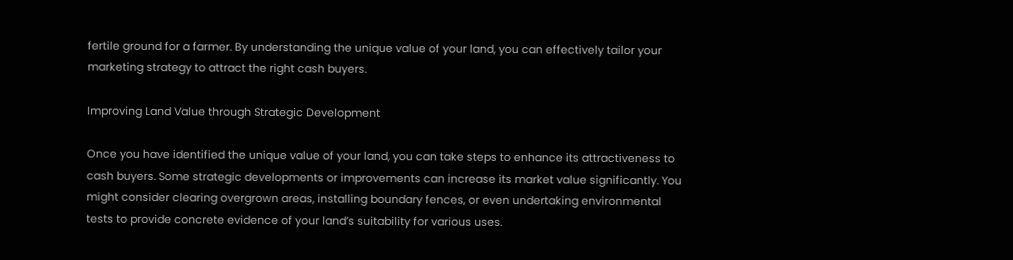fertile ground for a farmer. By understanding the unique value of your land, you can effectively tailor your marketing strategy to attract the right cash buyers.

Improving Land Value through Strategic Development

Once you have identified the unique value of your land, you can take steps to enhance its attractiveness to cash buyers. Some strategic developments or improvements can increase its market value significantly. You might consider clearing overgrown areas, installing boundary fences, or even undertaking environmental tests to provide concrete evidence of your land’s suitability for various uses.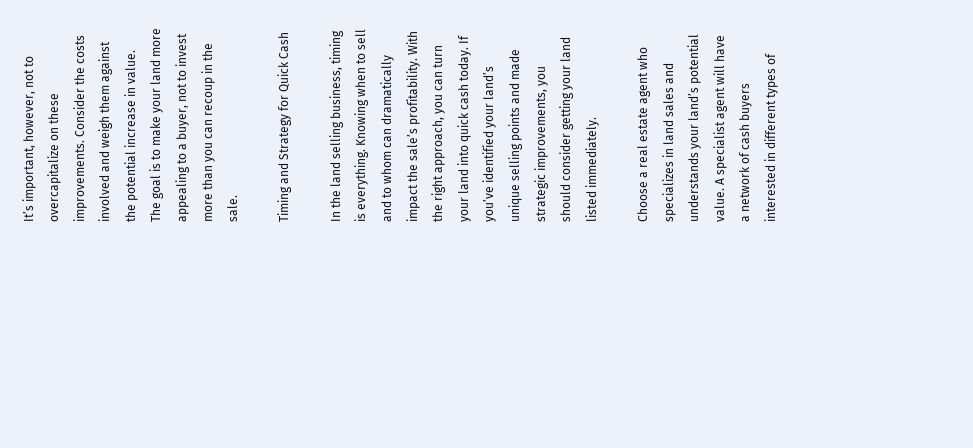It’s important, however, not to overcapitalize on these improvements. Consider the costs involved and weigh them against the potential increase in value. The goal is to make your land more appealing to a buyer, not to invest more than you can recoup in the sale.

Timing and Strategy for Quick Cash

In the land selling business, timing is everything. Knowing when to sell and to whom can dramatically impact the sale’s profitability. With the right approach, you can turn your land into quick cash today. If you’ve identified your land’s unique selling points and made strategic improvements, you should consider getting your land listed immediately.

Choose a real estate agent who specializes in land sales and understands your land’s potential value. A specialist agent will have a network of cash buyers interested in different types of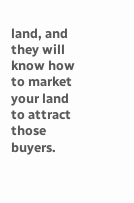land, and they will know how to market your land to attract those buyers.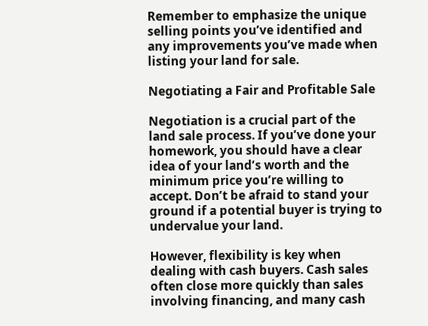Remember to emphasize the unique selling points you’ve identified and any improvements you’ve made when listing your land for sale.

Negotiating a Fair and Profitable Sale

Negotiation is a crucial part of the land sale process. If you’ve done your homework, you should have a clear idea of your land’s worth and the minimum price you’re willing to accept. Don’t be afraid to stand your ground if a potential buyer is trying to undervalue your land.

However, flexibility is key when dealing with cash buyers. Cash sales often close more quickly than sales involving financing, and many cash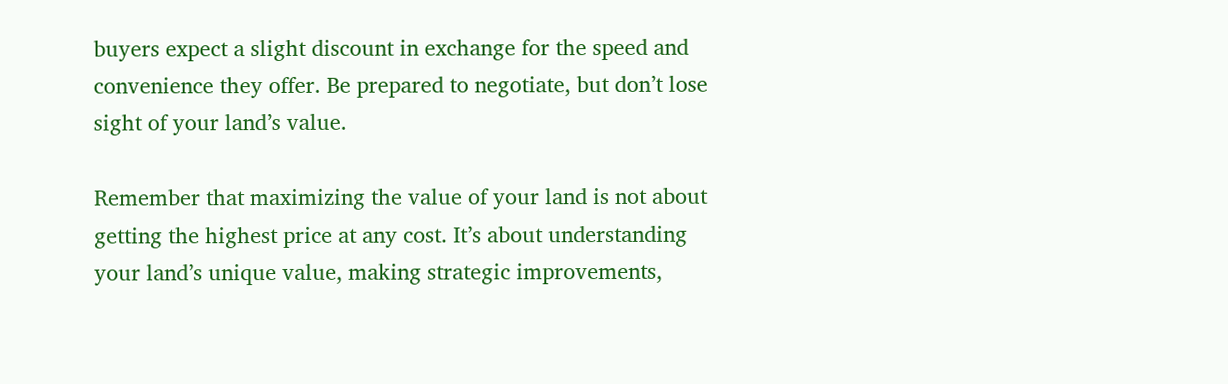buyers expect a slight discount in exchange for the speed and convenience they offer. Be prepared to negotiate, but don’t lose sight of your land’s value.

Remember that maximizing the value of your land is not about getting the highest price at any cost. It’s about understanding your land’s unique value, making strategic improvements,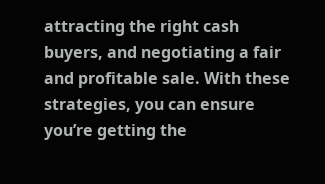attracting the right cash buyers, and negotiating a fair and profitable sale. With these strategies, you can ensure you’re getting the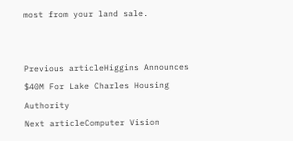most from your land sale.


Previous articleHiggins Announces $40M For Lake Charles Housing Authority
Next articleComputer Vision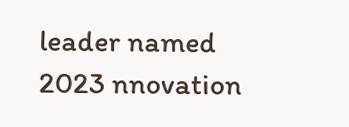leader named 2023 nnovation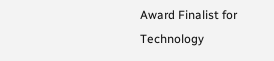Award Finalist for Technology